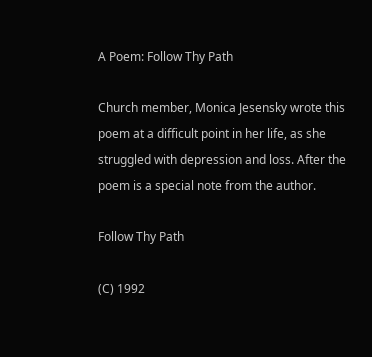A Poem: Follow Thy Path

Church member, Monica Jesensky wrote this poem at a difficult point in her life, as she struggled with depression and loss. After the poem is a special note from the author.

Follow Thy Path

(C) 1992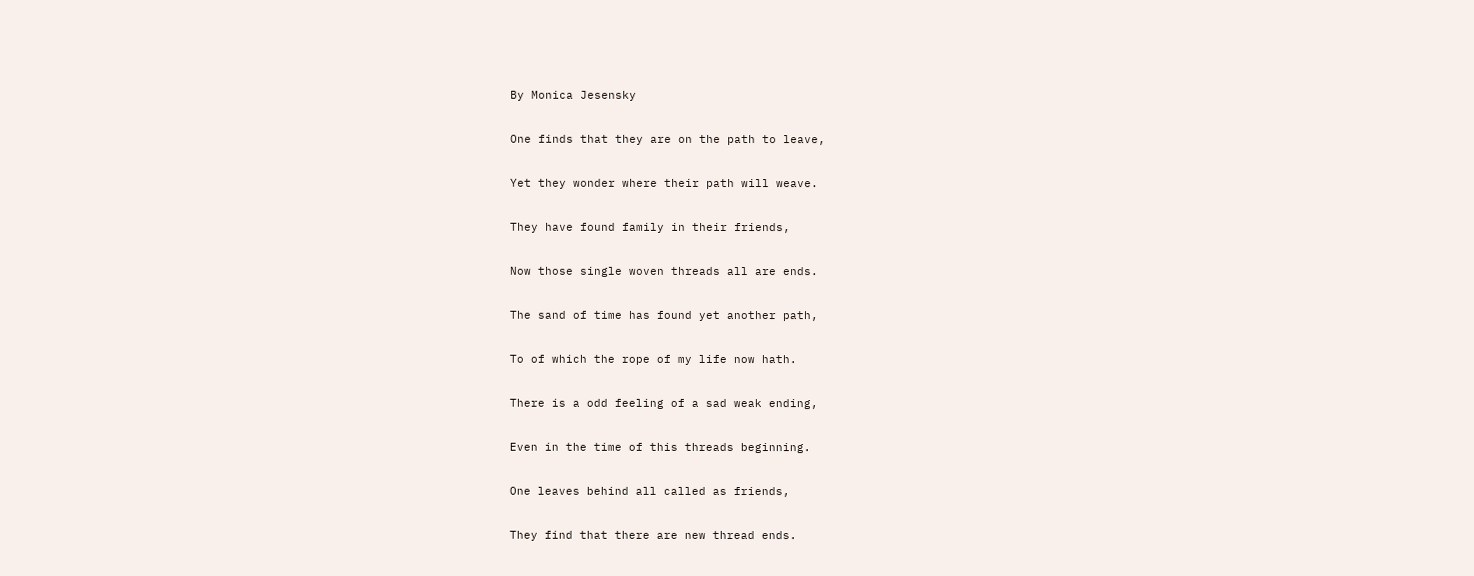By Monica Jesensky

One finds that they are on the path to leave,

Yet they wonder where their path will weave.

They have found family in their friends,

Now those single woven threads all are ends.

The sand of time has found yet another path,

To of which the rope of my life now hath.

There is a odd feeling of a sad weak ending,

Even in the time of this threads beginning.

One leaves behind all called as friends,

They find that there are new thread ends.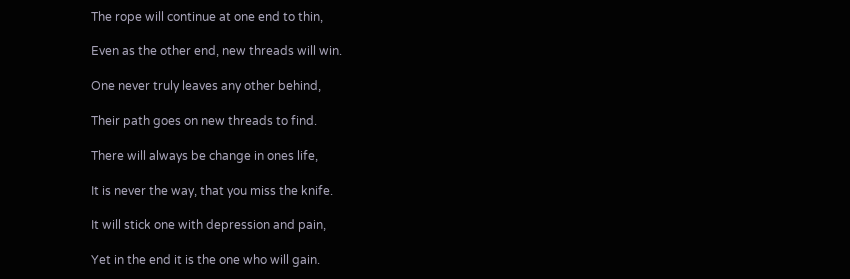The rope will continue at one end to thin,

Even as the other end, new threads will win.

One never truly leaves any other behind,

Their path goes on new threads to find.

There will always be change in ones life,

It is never the way, that you miss the knife.

It will stick one with depression and pain,

Yet in the end it is the one who will gain.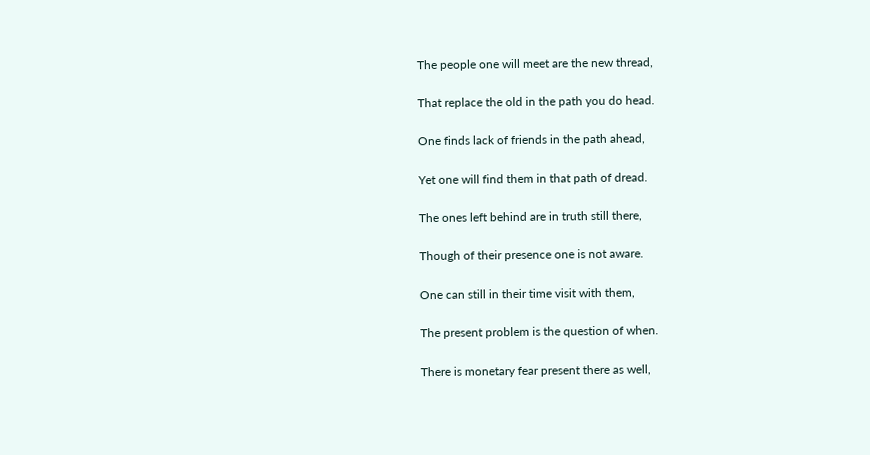The people one will meet are the new thread,

That replace the old in the path you do head.

One finds lack of friends in the path ahead,

Yet one will find them in that path of dread.

The ones left behind are in truth still there,

Though of their presence one is not aware.

One can still in their time visit with them,

The present problem is the question of when.

There is monetary fear present there as well,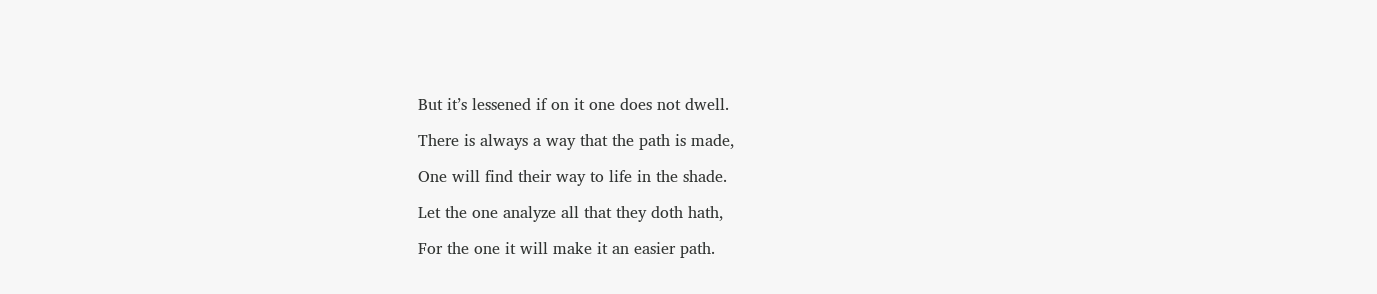But it’s lessened if on it one does not dwell.

There is always a way that the path is made,

One will find their way to life in the shade.

Let the one analyze all that they doth hath,

For the one it will make it an easier path.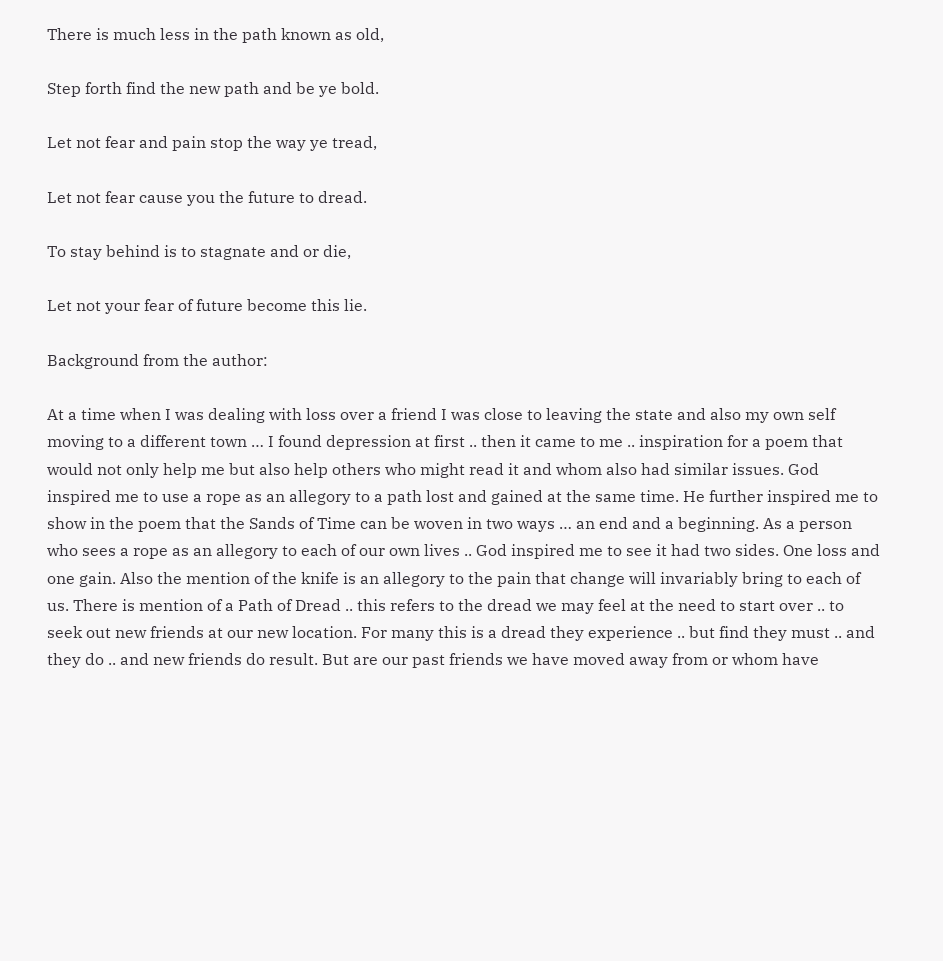There is much less in the path known as old,

Step forth find the new path and be ye bold.

Let not fear and pain stop the way ye tread,

Let not fear cause you the future to dread.

To stay behind is to stagnate and or die,

Let not your fear of future become this lie.

Background from the author:

At a time when I was dealing with loss over a friend I was close to leaving the state and also my own self moving to a different town … I found depression at first .. then it came to me .. inspiration for a poem that would not only help me but also help others who might read it and whom also had similar issues. God inspired me to use a rope as an allegory to a path lost and gained at the same time. He further inspired me to show in the poem that the Sands of Time can be woven in two ways … an end and a beginning. As a person who sees a rope as an allegory to each of our own lives .. God inspired me to see it had two sides. One loss and one gain. Also the mention of the knife is an allegory to the pain that change will invariably bring to each of us. There is mention of a Path of Dread .. this refers to the dread we may feel at the need to start over .. to seek out new friends at our new location. For many this is a dread they experience .. but find they must .. and they do .. and new friends do result. But are our past friends we have moved away from or whom have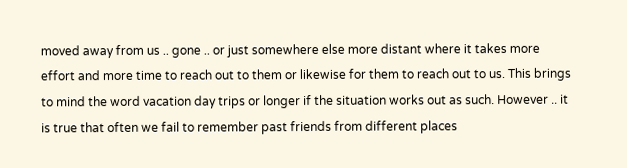moved away from us .. gone .. or just somewhere else more distant where it takes more effort and more time to reach out to them or likewise for them to reach out to us. This brings to mind the word vacation day trips or longer if the situation works out as such. However .. it is true that often we fail to remember past friends from different places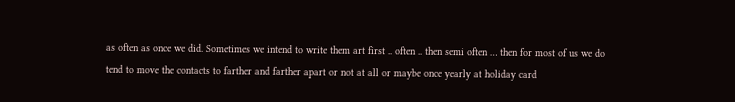as often as once we did. Sometimes we intend to write them art first .. often .. then semi often … then for most of us we do tend to move the contacts to farther and farther apart or not at all or maybe once yearly at holiday card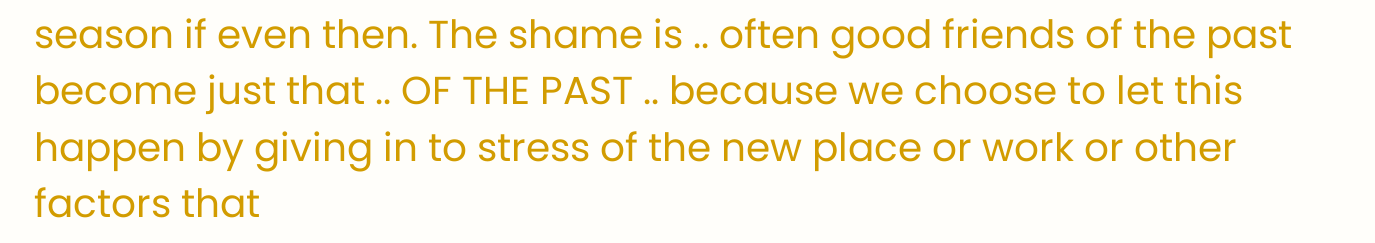season if even then. The shame is .. often good friends of the past become just that .. OF THE PAST .. because we choose to let this happen by giving in to stress of the new place or work or other factors that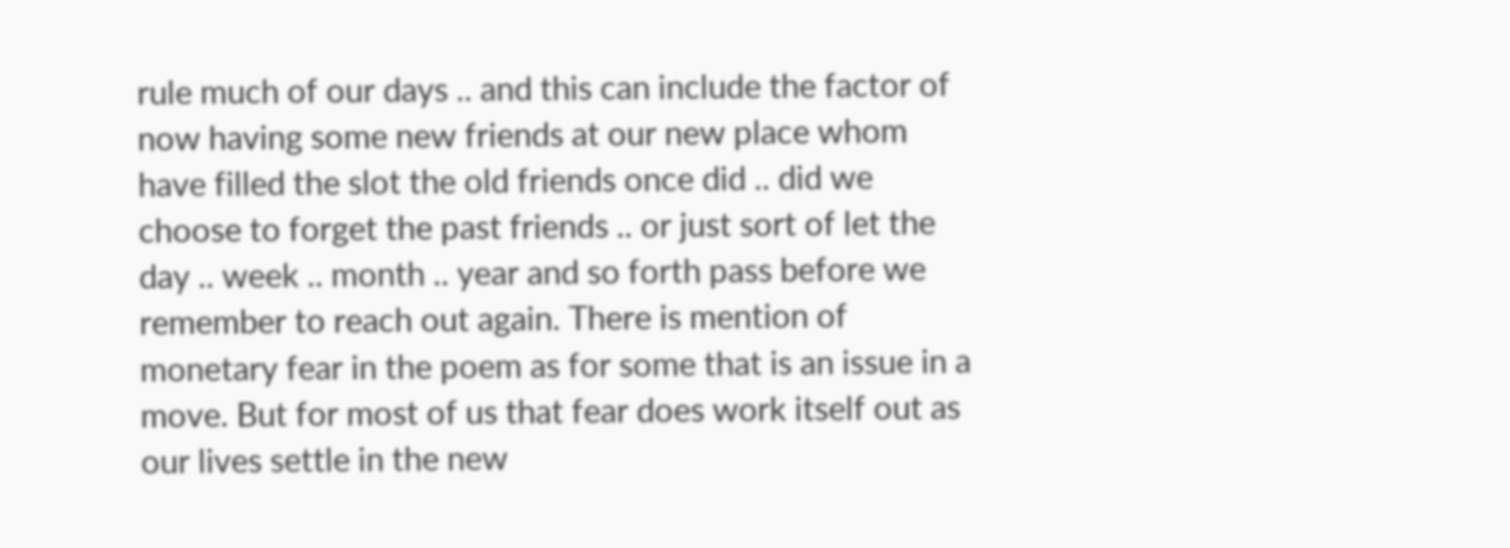rule much of our days .. and this can include the factor of now having some new friends at our new place whom have filled the slot the old friends once did .. did we choose to forget the past friends .. or just sort of let the day .. week .. month .. year and so forth pass before we remember to reach out again. There is mention of monetary fear in the poem as for some that is an issue in a move. But for most of us that fear does work itself out as our lives settle in the new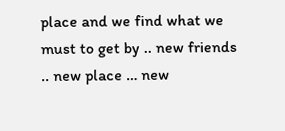place and we find what we must to get by .. new friends .. new place … new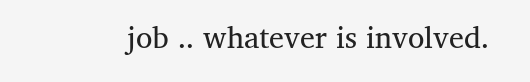job .. whatever is involved.